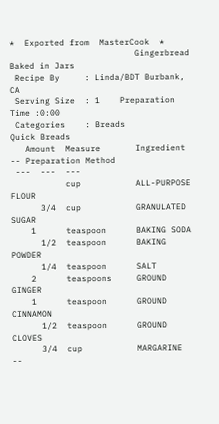*  Exported from  MasterCook  *
                         Gingerbread Baked in Jars
 Recipe By     : Linda/BDT Burbank, CA
 Serving Size  : 1    Preparation Time :0:00
 Categories    : Breads                           Quick Breads
   Amount  Measure       Ingredient -- Preparation Method
 ---  ---  ---
           cup           ALL-PURPOSE FLOUR
      3/4  cup           GRANULATED SUGAR
    1      teaspoon      BAKING SODA
      1/2  teaspoon      BAKING POWDER
      1/4  teaspoon      SALT
    2      teaspoons     GROUND GINGER
    1      teaspoon      GROUND CINNAMON
      1/2  teaspoon      GROUND CLOVES
      3/4  cup           MARGARINE  --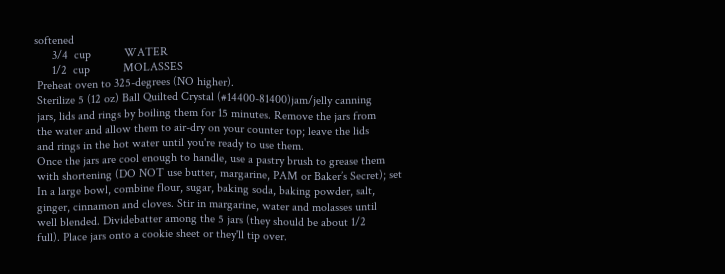softened
      3/4  cup           WATER
      1/2  cup           MOLASSES
 Preheat oven to 325-degrees (NO higher).
 Sterilize 5 (12 oz) Ball Quilted Crystal (#14400-81400)jam/jelly canning
 jars, lids and rings by boiling them for 15 minutes. Remove the jars from
 the water and allow them to air-dry on your counter top; leave the lids
 and rings in the hot water until you're ready to use them.
 Once the jars are cool enough to handle, use a pastry brush to grease them
 with shortening (DO NOT use butter, margarine, PAM or Baker’s Secret); set
 In a large bowl, combine flour, sugar, baking soda, baking powder, salt,
 ginger, cinnamon and cloves. Stir in margarine, water and molasses until
 well blended. Dividebatter among the 5 jars (they should be about 1/2
 full). Place jars onto a cookie sheet or they'll tip over.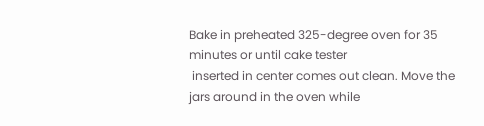Bake in preheated 325-degree oven for 35 minutes or until cake tester
 inserted in center comes out clean. Move the jars around in the oven while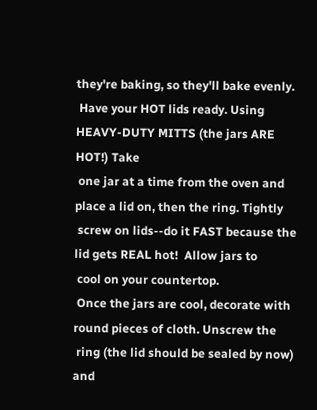they're baking, so they'll bake evenly.
 Have your HOT lids ready. Using HEAVY-DUTY MITTS (the jars ARE HOT!) Take
 one jar at a time from the oven and place a lid on, then the ring. Tightly
 screw on lids--do it FAST because the lid gets REAL hot!  Allow jars to
 cool on your countertop.
 Once the jars are cool, decorate with round pieces of cloth. Unscrew the
 ring (the lid should be sealed by now) and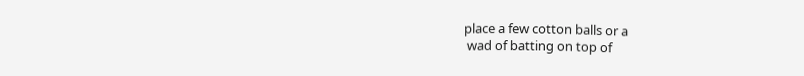place a few cotton balls or a
 wad of batting on top of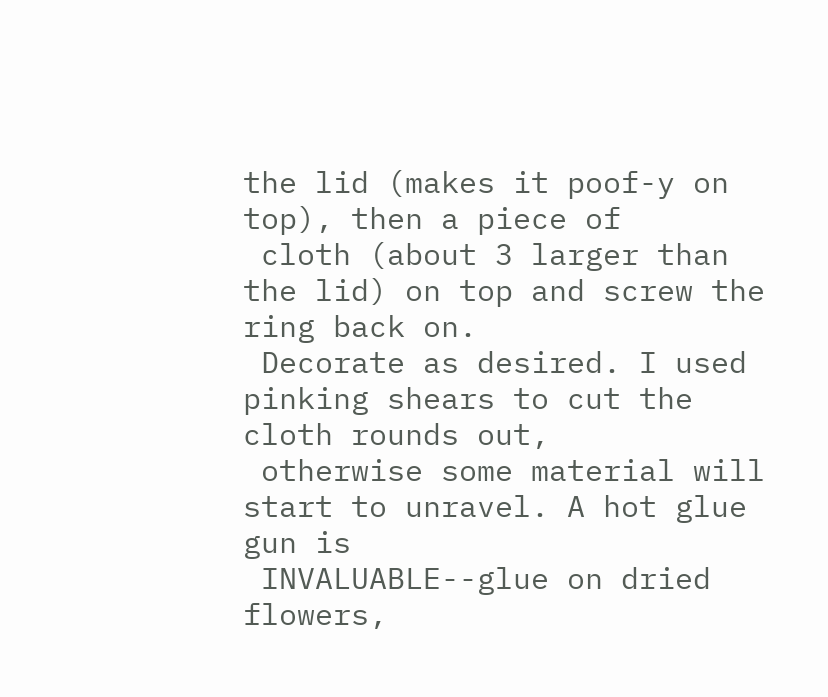the lid (makes it poof-y on top), then a piece of
 cloth (about 3 larger than the lid) on top and screw the ring back on.
 Decorate as desired. I used pinking shears to cut the cloth rounds out,
 otherwise some material will start to unravel. A hot glue gun is
 INVALUABLE--glue on dried flowers,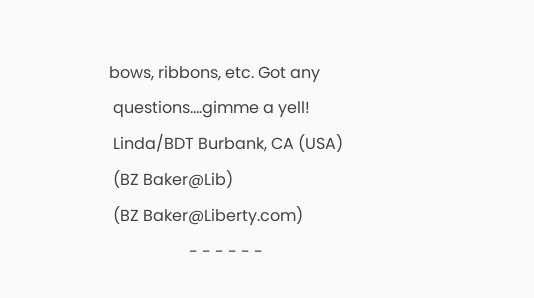bows, ribbons, etc. Got any
 questions....gimme a yell!
 Linda/BDT Burbank, CA (USA)
 (BZ Baker@Lib)
 (BZ Baker@Liberty.com)
                    - - - - - -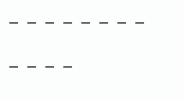- - - - - - - - - - - -